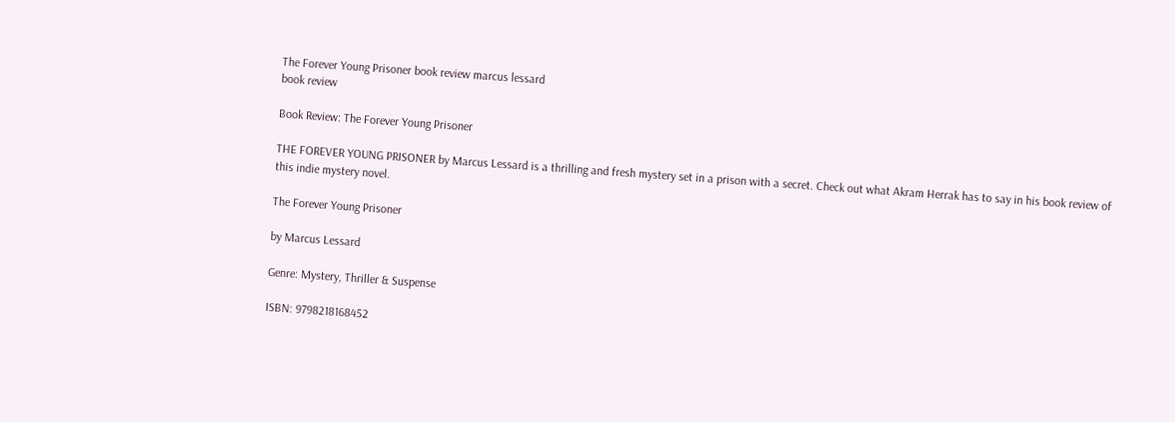The Forever Young Prisoner book review marcus lessard
book review

Book Review: The Forever Young Prisoner

THE FOREVER YOUNG PRISONER by Marcus Lessard is a thrilling and fresh mystery set in a prison with a secret. Check out what Akram Herrak has to say in his book review of this indie mystery novel.

The Forever Young Prisoner

by Marcus Lessard

Genre: Mystery, Thriller & Suspense

ISBN: 9798218168452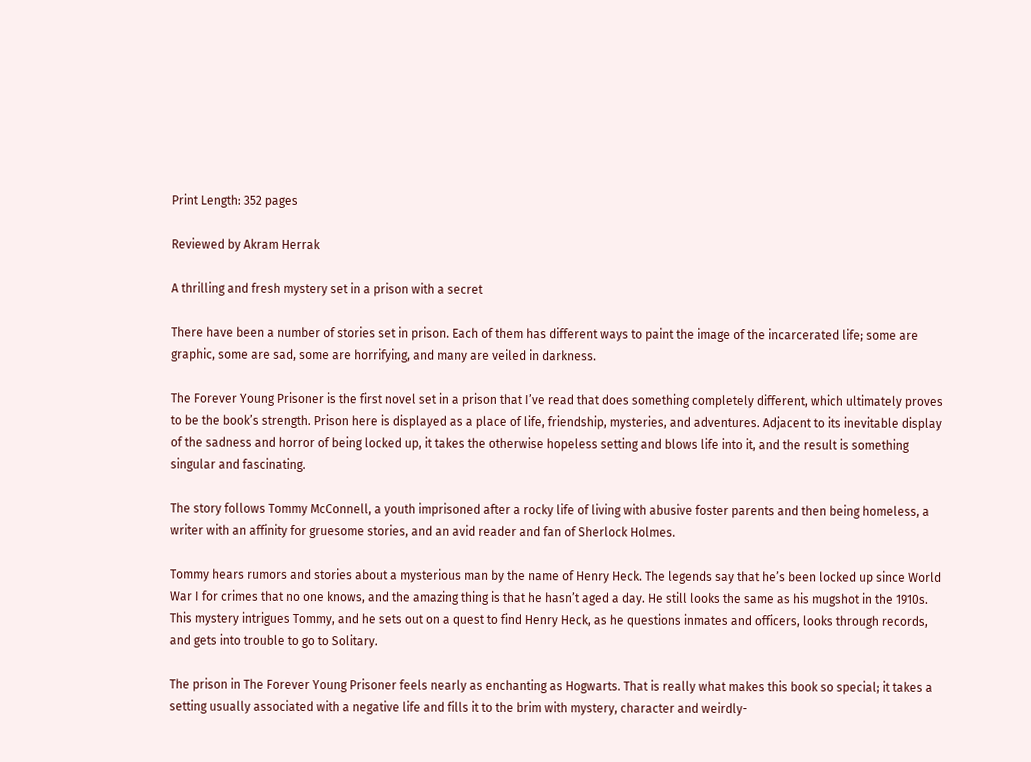Print Length: 352 pages

Reviewed by Akram Herrak

A thrilling and fresh mystery set in a prison with a secret

There have been a number of stories set in prison. Each of them has different ways to paint the image of the incarcerated life; some are graphic, some are sad, some are horrifying, and many are veiled in darkness.

The Forever Young Prisoner is the first novel set in a prison that I’ve read that does something completely different, which ultimately proves to be the book’s strength. Prison here is displayed as a place of life, friendship, mysteries, and adventures. Adjacent to its inevitable display of the sadness and horror of being locked up, it takes the otherwise hopeless setting and blows life into it, and the result is something singular and fascinating.

The story follows Tommy McConnell, a youth imprisoned after a rocky life of living with abusive foster parents and then being homeless, a writer with an affinity for gruesome stories, and an avid reader and fan of Sherlock Holmes.

Tommy hears rumors and stories about a mysterious man by the name of Henry Heck. The legends say that he’s been locked up since World War I for crimes that no one knows, and the amazing thing is that he hasn’t aged a day. He still looks the same as his mugshot in the 1910s. This mystery intrigues Tommy, and he sets out on a quest to find Henry Heck, as he questions inmates and officers, looks through records, and gets into trouble to go to Solitary.

The prison in The Forever Young Prisoner feels nearly as enchanting as Hogwarts. That is really what makes this book so special; it takes a setting usually associated with a negative life and fills it to the brim with mystery, character and weirdly-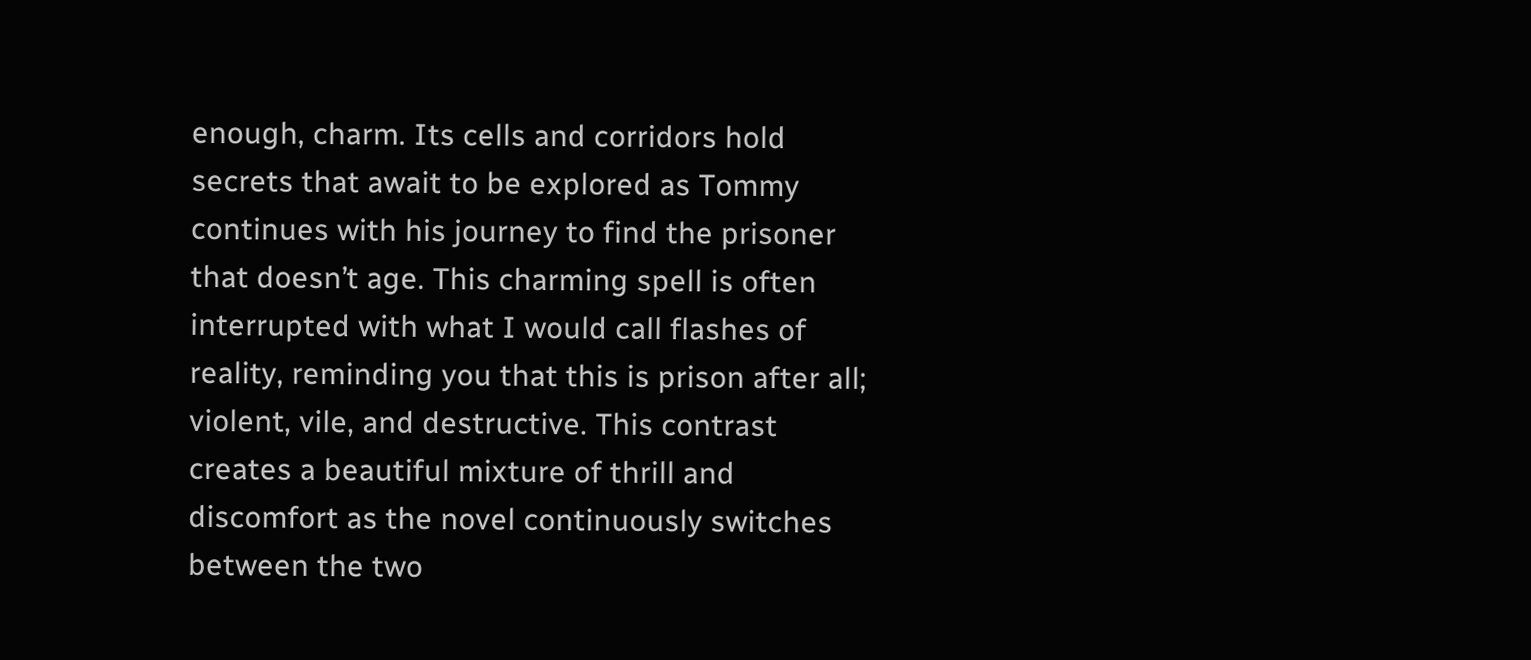enough, charm. Its cells and corridors hold secrets that await to be explored as Tommy continues with his journey to find the prisoner that doesn’t age. This charming spell is often interrupted with what I would call flashes of reality, reminding you that this is prison after all; violent, vile, and destructive. This contrast creates a beautiful mixture of thrill and discomfort as the novel continuously switches between the two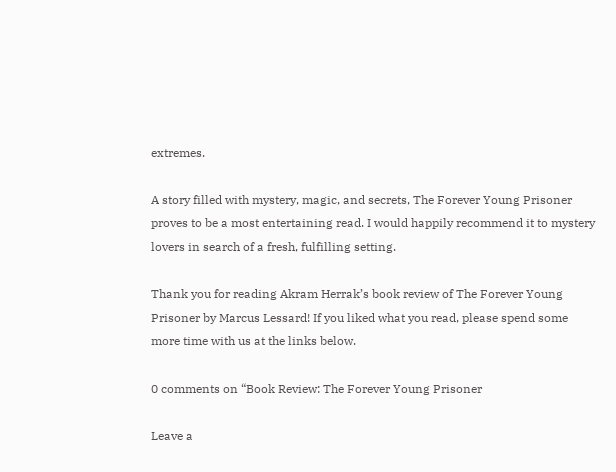extremes.

A story filled with mystery, magic, and secrets, The Forever Young Prisoner proves to be a most entertaining read. I would happily recommend it to mystery lovers in search of a fresh, fulfilling setting.

Thank you for reading Akram Herrak’s book review of The Forever Young Prisoner by Marcus Lessard! If you liked what you read, please spend some more time with us at the links below.

0 comments on “Book Review: The Forever Young Prisoner

Leave a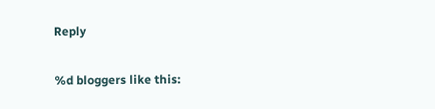Reply

%d bloggers like this: